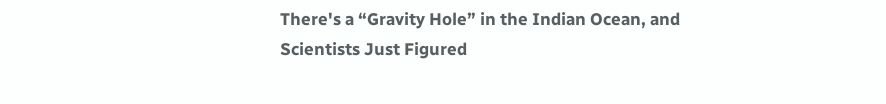There's a “Gravity Hole” in the Indian Ocean, and Scientists Just Figured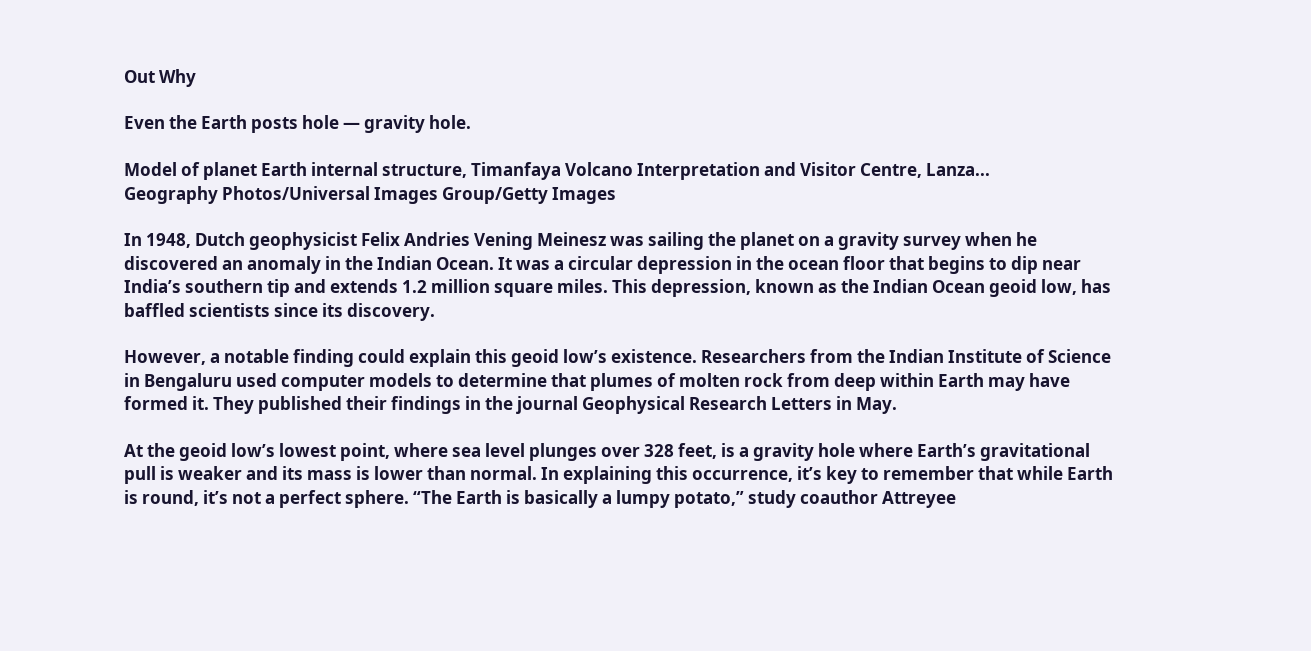Out Why

Even the Earth posts hole — gravity hole.

Model of planet Earth internal structure, Timanfaya Volcano Interpretation and Visitor Centre, Lanza...
Geography Photos/Universal Images Group/Getty Images

In 1948, Dutch geophysicist Felix Andries Vening Meinesz was sailing the planet on a gravity survey when he discovered an anomaly in the Indian Ocean. It was a circular depression in the ocean floor that begins to dip near India’s southern tip and extends 1.2 million square miles. This depression, known as the Indian Ocean geoid low, has baffled scientists since its discovery.

However, a notable finding could explain this geoid low’s existence. Researchers from the Indian Institute of Science in Bengaluru used computer models to determine that plumes of molten rock from deep within Earth may have formed it. They published their findings in the journal Geophysical Research Letters in May.

At the geoid low’s lowest point, where sea level plunges over 328 feet, is a gravity hole where Earth’s gravitational pull is weaker and its mass is lower than normal. In explaining this occurrence, it’s key to remember that while Earth is round, it’s not a perfect sphere. “The Earth is basically a lumpy potato,” study coauthor Attreyee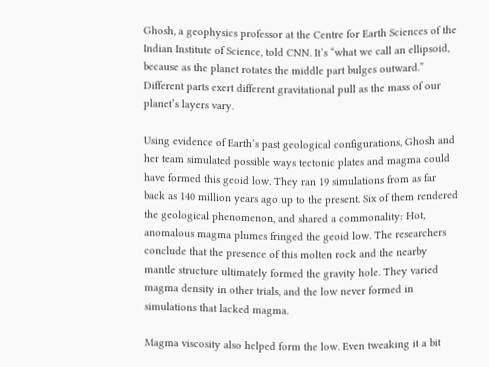Ghosh, a geophysics professor at the Centre for Earth Sciences of the Indian Institute of Science, told CNN. It’s “what we call an ellipsoid, because as the planet rotates the middle part bulges outward.” Different parts exert different gravitational pull as the mass of our planet’s layers vary.

Using evidence of Earth’s past geological configurations, Ghosh and her team simulated possible ways tectonic plates and magma could have formed this geoid low. They ran 19 simulations from as far back as 140 million years ago up to the present. Six of them rendered the geological phenomenon, and shared a commonality: Hot, anomalous magma plumes fringed the geoid low. The researchers conclude that the presence of this molten rock and the nearby mantle structure ultimately formed the gravity hole. They varied magma density in other trials, and the low never formed in simulations that lacked magma.

Magma viscosity also helped form the low. Even tweaking it a bit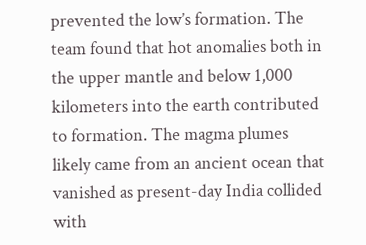prevented the low’s formation. The team found that hot anomalies both in the upper mantle and below 1,000 kilometers into the earth contributed to formation. The magma plumes likely came from an ancient ocean that vanished as present-day India collided with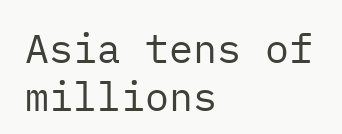Asia tens of millions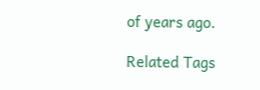of years ago.

Related Tags